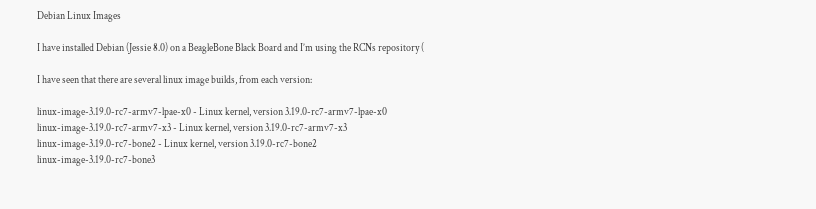Debian Linux Images

I have installed Debian (Jessie 8.0) on a BeagleBone Black Board and I’m using the RCNs repository (

I have seen that there are several linux image builds, from each version:

linux-image-3.19.0-rc7-armv7-lpae-x0 - Linux kernel, version 3.19.0-rc7-armv7-lpae-x0
linux-image-3.19.0-rc7-armv7-x3 - Linux kernel, version 3.19.0-rc7-armv7-x3
linux-image-3.19.0-rc7-bone2 - Linux kernel, version 3.19.0-rc7-bone2
linux-image-3.19.0-rc7-bone3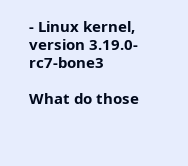- Linux kernel, version 3.19.0-rc7-bone3

What do those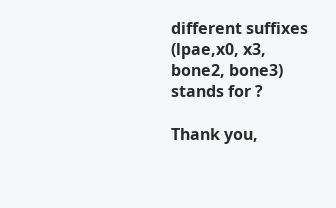different suffixes (lpae,x0, x3, bone2, bone3) stands for ?

Thank you,